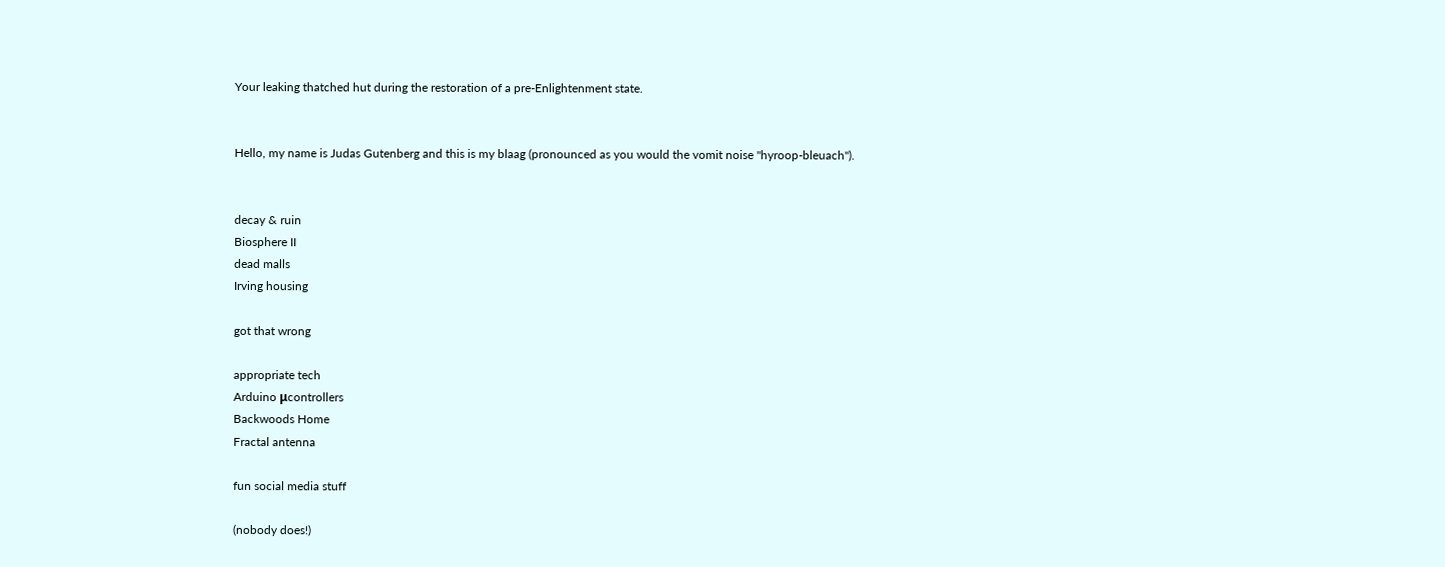Your leaking thatched hut during the restoration of a pre-Enlightenment state.


Hello, my name is Judas Gutenberg and this is my blaag (pronounced as you would the vomit noise "hyroop-bleuach").


decay & ruin
Biosphere II
dead malls
Irving housing

got that wrong

appropriate tech
Arduino μcontrollers
Backwoods Home
Fractal antenna

fun social media stuff

(nobody does!)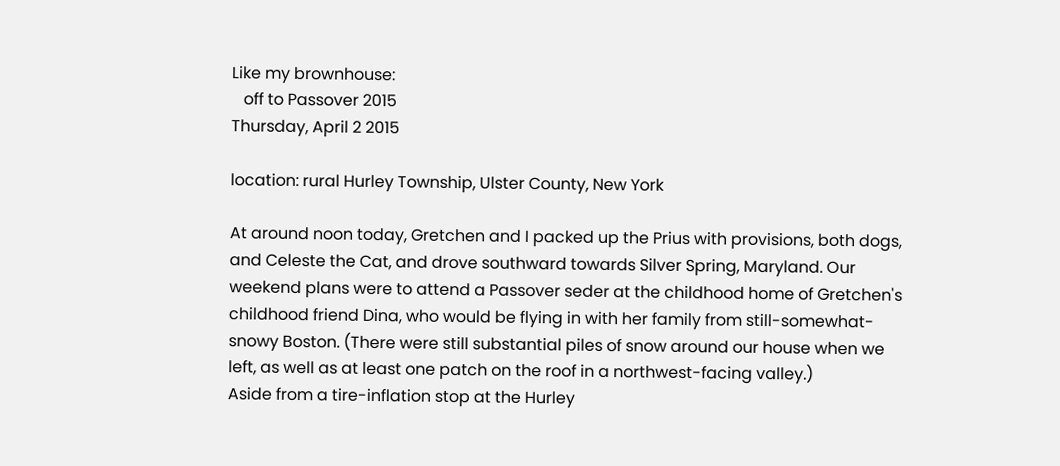Like my brownhouse:
   off to Passover 2015
Thursday, April 2 2015

location: rural Hurley Township, Ulster County, New York

At around noon today, Gretchen and I packed up the Prius with provisions, both dogs, and Celeste the Cat, and drove southward towards Silver Spring, Maryland. Our weekend plans were to attend a Passover seder at the childhood home of Gretchen's childhood friend Dina, who would be flying in with her family from still-somewhat-snowy Boston. (There were still substantial piles of snow around our house when we left, as well as at least one patch on the roof in a northwest-facing valley.)
Aside from a tire-inflation stop at the Hurley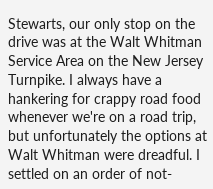Stewarts, our only stop on the drive was at the Walt Whitman Service Area on the New Jersey Turnpike. I always have a hankering for crappy road food whenever we're on a road trip, but unfortunately the options at Walt Whitman were dreadful. I settled on an order of not-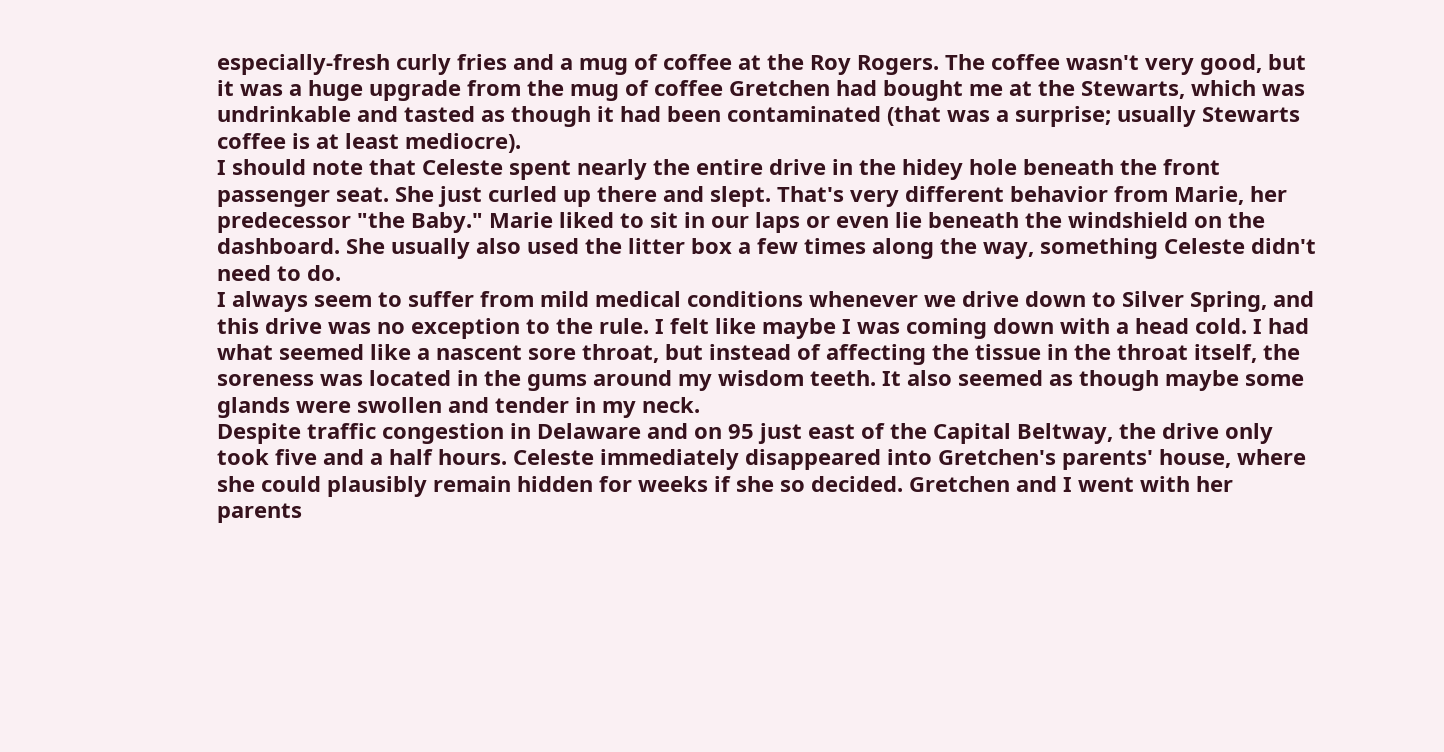especially-fresh curly fries and a mug of coffee at the Roy Rogers. The coffee wasn't very good, but it was a huge upgrade from the mug of coffee Gretchen had bought me at the Stewarts, which was undrinkable and tasted as though it had been contaminated (that was a surprise; usually Stewarts coffee is at least mediocre).
I should note that Celeste spent nearly the entire drive in the hidey hole beneath the front passenger seat. She just curled up there and slept. That's very different behavior from Marie, her predecessor "the Baby." Marie liked to sit in our laps or even lie beneath the windshield on the dashboard. She usually also used the litter box a few times along the way, something Celeste didn't need to do.
I always seem to suffer from mild medical conditions whenever we drive down to Silver Spring, and this drive was no exception to the rule. I felt like maybe I was coming down with a head cold. I had what seemed like a nascent sore throat, but instead of affecting the tissue in the throat itself, the soreness was located in the gums around my wisdom teeth. It also seemed as though maybe some glands were swollen and tender in my neck.
Despite traffic congestion in Delaware and on 95 just east of the Capital Beltway, the drive only took five and a half hours. Celeste immediately disappeared into Gretchen's parents' house, where she could plausibly remain hidden for weeks if she so decided. Gretchen and I went with her parents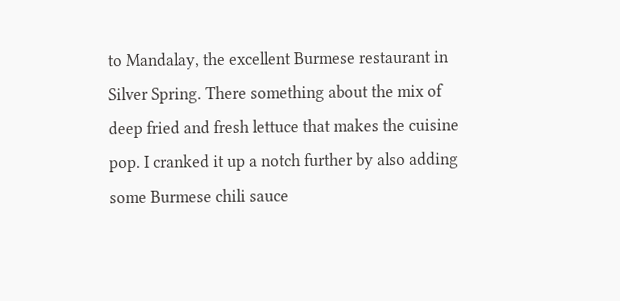to Mandalay, the excellent Burmese restaurant in Silver Spring. There something about the mix of deep fried and fresh lettuce that makes the cuisine pop. I cranked it up a notch further by also adding some Burmese chili sauce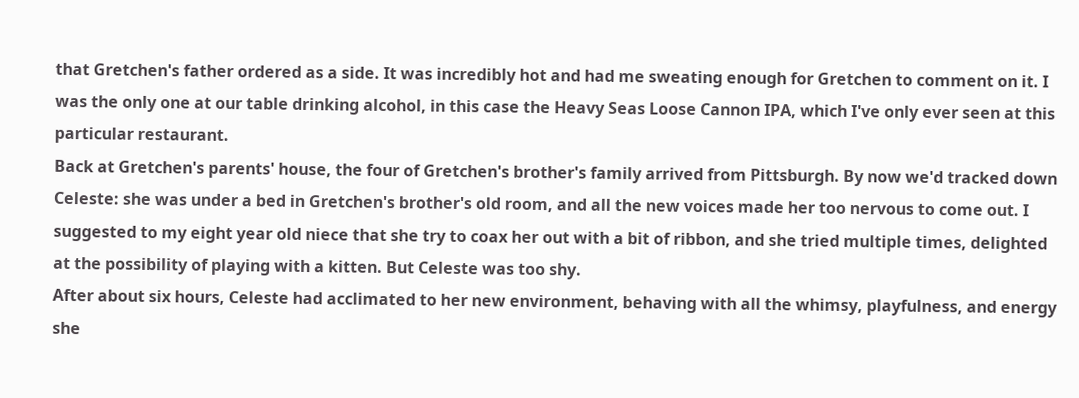that Gretchen's father ordered as a side. It was incredibly hot and had me sweating enough for Gretchen to comment on it. I was the only one at our table drinking alcohol, in this case the Heavy Seas Loose Cannon IPA, which I've only ever seen at this particular restaurant.
Back at Gretchen's parents' house, the four of Gretchen's brother's family arrived from Pittsburgh. By now we'd tracked down Celeste: she was under a bed in Gretchen's brother's old room, and all the new voices made her too nervous to come out. I suggested to my eight year old niece that she try to coax her out with a bit of ribbon, and she tried multiple times, delighted at the possibility of playing with a kitten. But Celeste was too shy.
After about six hours, Celeste had acclimated to her new environment, behaving with all the whimsy, playfulness, and energy she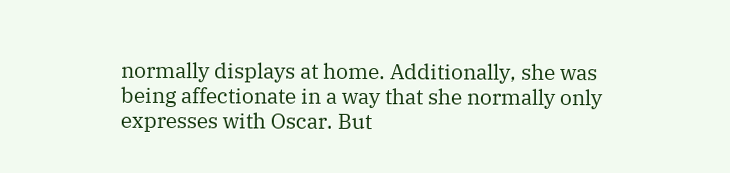normally displays at home. Additionally, she was being affectionate in a way that she normally only expresses with Oscar. But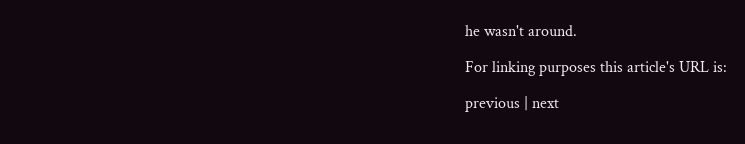he wasn't around.

For linking purposes this article's URL is:

previous | next